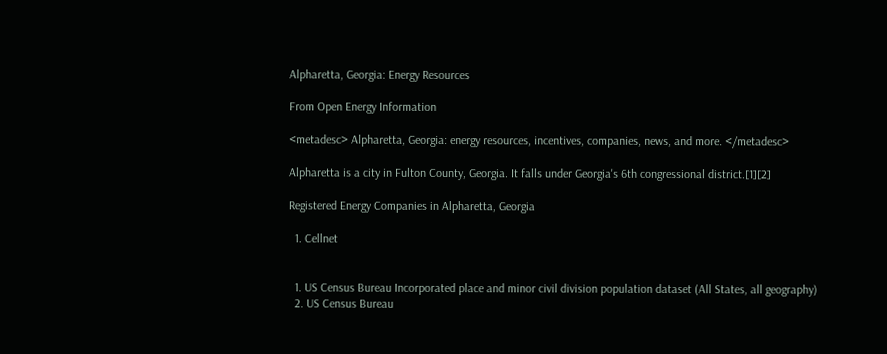Alpharetta, Georgia: Energy Resources

From Open Energy Information

<metadesc> Alpharetta, Georgia: energy resources, incentives, companies, news, and more. </metadesc>

Alpharetta is a city in Fulton County, Georgia. It falls under Georgia's 6th congressional district.[1][2]

Registered Energy Companies in Alpharetta, Georgia

  1. Cellnet


  1. US Census Bureau Incorporated place and minor civil division population dataset (All States, all geography)
  2. US Census Bureau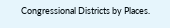Congressional Districts by Places.